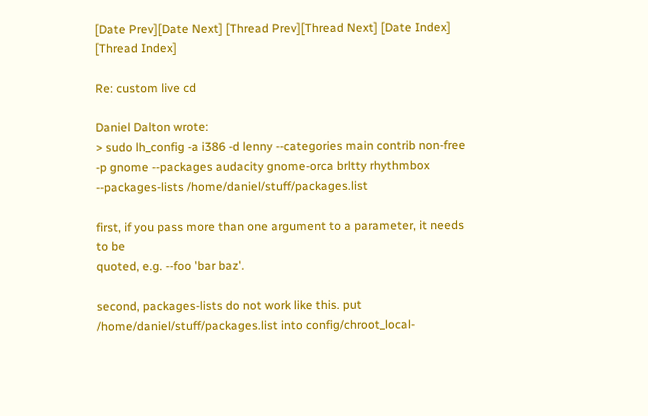[Date Prev][Date Next] [Thread Prev][Thread Next] [Date Index] [Thread Index]

Re: custom live cd

Daniel Dalton wrote:
> sudo lh_config -a i386 -d lenny --categories main contrib non-free -p gnome --packages audacity gnome-orca brltty rhythmbox --packages-lists /home/daniel/stuff/packages.list

first, if you pass more than one argument to a parameter, it needs to be
quoted, e.g. --foo 'bar baz'.

second, packages-lists do not work like this. put
/home/daniel/stuff/packages.list into config/chroot_local-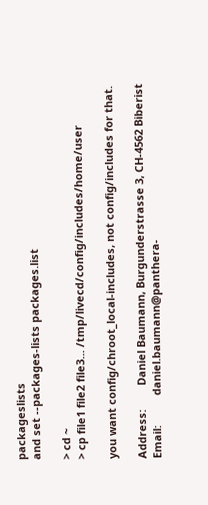packageslists
and set --packages-lists packages.list

> cd ~
> cp file1 file2 file3... /tmp/livecd/config/includes/home/user

you want config/chroot_local-includes, not config/includes for that.

Address:        Daniel Baumann, Burgunderstrasse 3, CH-4562 Biberist
Email:          daniel.baumann@panthera-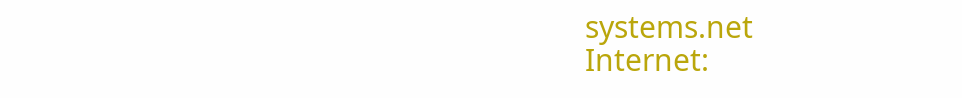systems.net
Internet: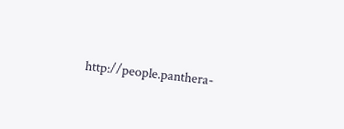http://people.panthera-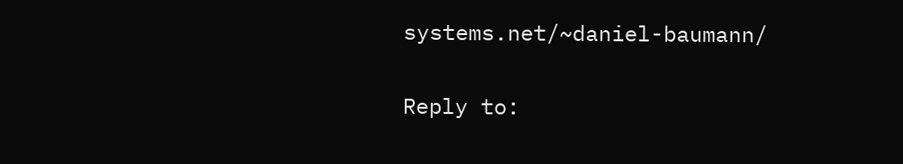systems.net/~daniel-baumann/

Reply to: